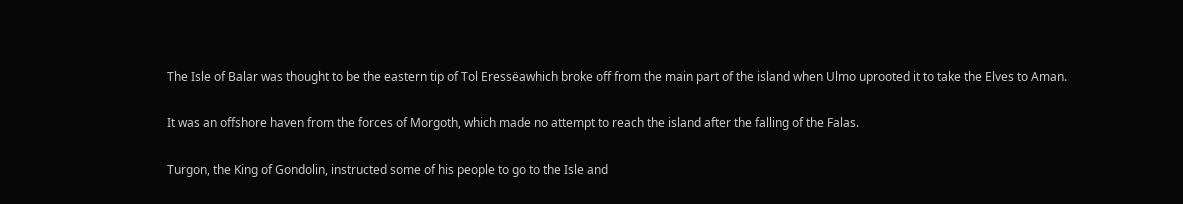The Isle of Balar was thought to be the eastern tip of Tol Eressëawhich broke off from the main part of the island when Ulmo uprooted it to take the Elves to Aman.

It was an offshore haven from the forces of Morgoth, which made no attempt to reach the island after the falling of the Falas.

Turgon, the King of Gondolin, instructed some of his people to go to the Isle and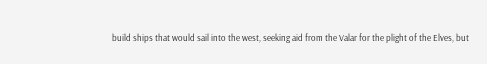build ships that would sail into the west, seeking aid from the Valar for the plight of the Elves, but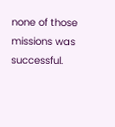none of those missions was successful.